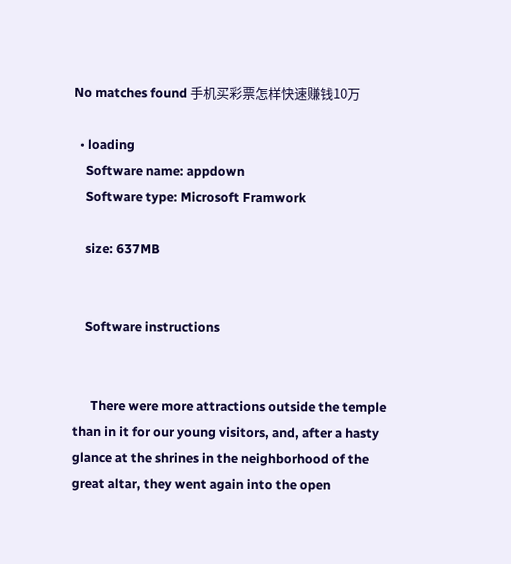No matches found 手机买彩票怎样快速赚钱10万

  • loading
    Software name: appdown
    Software type: Microsoft Framwork

    size: 637MB


    Software instructions


      There were more attractions outside the temple than in it for our young visitors, and, after a hasty glance at the shrines in the neighborhood of the great altar, they went again into the open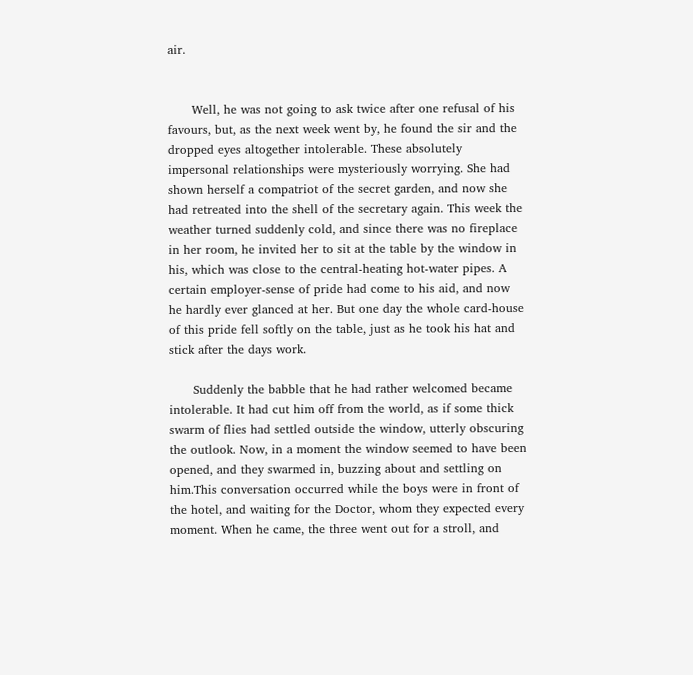air.


      Well, he was not going to ask twice after one refusal of his favours, but, as the next week went by, he found the sir and the dropped eyes altogether intolerable. These absolutely impersonal relationships were mysteriously worrying. She had shown herself a compatriot of the secret garden, and now she had retreated into the shell of the secretary again. This week the weather turned suddenly cold, and since there was no fireplace in her room, he invited her to sit at the table by the window in his, which was close to the central-heating hot-water pipes. A certain employer-sense of pride had come to his aid, and now he hardly ever glanced at her. But one day the whole card-house of this pride fell softly on the table, just as he took his hat and stick after the days work.

      Suddenly the babble that he had rather welcomed became intolerable. It had cut him off from the world, as if some thick swarm of flies had settled outside the window, utterly obscuring the outlook. Now, in a moment the window seemed to have been opened, and they swarmed in, buzzing about and settling on him.This conversation occurred while the boys were in front of the hotel, and waiting for the Doctor, whom they expected every moment. When he came, the three went out for a stroll, and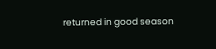returned in good season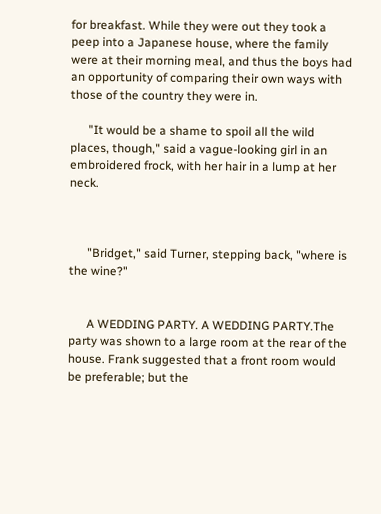for breakfast. While they were out they took a peep into a Japanese house, where the family were at their morning meal, and thus the boys had an opportunity of comparing their own ways with those of the country they were in.

      "It would be a shame to spoil all the wild places, though," said a vague-looking girl in an embroidered frock, with her hair in a lump at her neck.



      "Bridget," said Turner, stepping back, "where is the wine?"


      A WEDDING PARTY. A WEDDING PARTY.The party was shown to a large room at the rear of the house. Frank suggested that a front room would be preferable; but the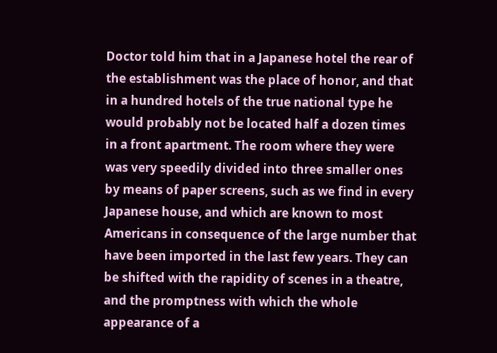Doctor told him that in a Japanese hotel the rear of the establishment was the place of honor, and that in a hundred hotels of the true national type he would probably not be located half a dozen times in a front apartment. The room where they were was very speedily divided into three smaller ones by means of paper screens, such as we find in every Japanese house, and which are known to most Americans in consequence of the large number that have been imported in the last few years. They can be shifted with the rapidity of scenes in a theatre, and the promptness with which the whole appearance of a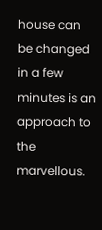house can be changed in a few minutes is an approach to the marvellous.